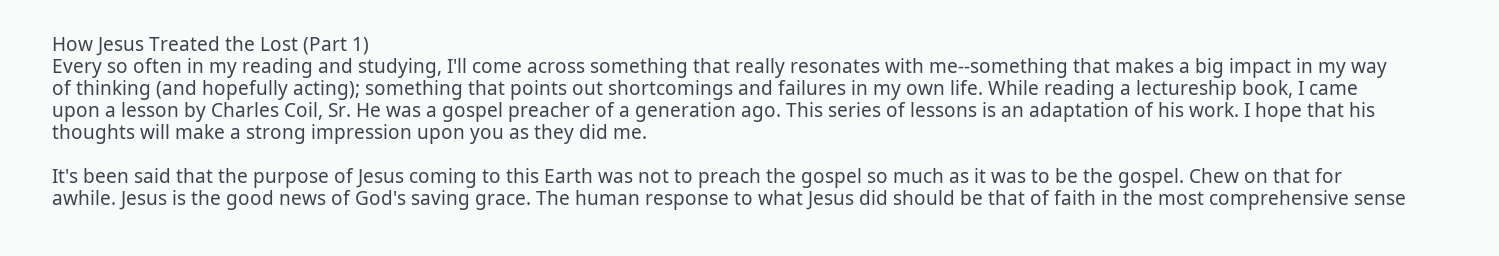How Jesus Treated the Lost (Part 1)
Every so often in my reading and studying, I'll come across something that really resonates with me--something that makes a big impact in my way of thinking (and hopefully acting); something that points out shortcomings and failures in my own life. While reading a lectureship book, I came upon a lesson by Charles Coil, Sr. He was a gospel preacher of a generation ago. This series of lessons is an adaptation of his work. I hope that his thoughts will make a strong impression upon you as they did me.

It's been said that the purpose of Jesus coming to this Earth was not to preach the gospel so much as it was to be the gospel. Chew on that for awhile. Jesus is the good news of God's saving grace. The human response to what Jesus did should be that of faith in the most comprehensive sense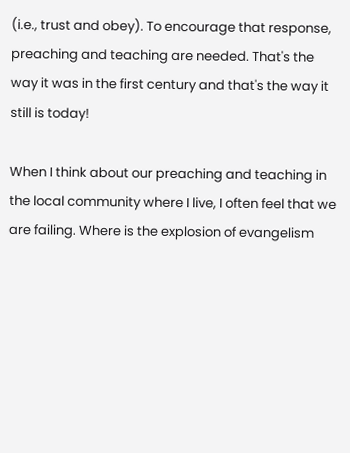(i.e., trust and obey). To encourage that response, preaching and teaching are needed. That's the way it was in the first century and that's the way it still is today!

When I think about our preaching and teaching in the local community where I live, I often feel that we are failing. Where is the explosion of evangelism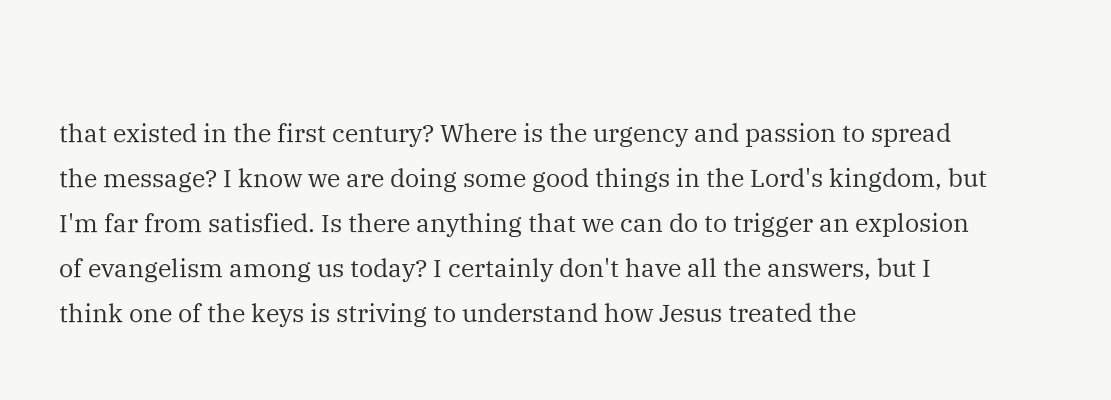that existed in the first century? Where is the urgency and passion to spread the message? I know we are doing some good things in the Lord's kingdom, but I'm far from satisfied. Is there anything that we can do to trigger an explosion of evangelism among us today? I certainly don't have all the answers, but I think one of the keys is striving to understand how Jesus treated the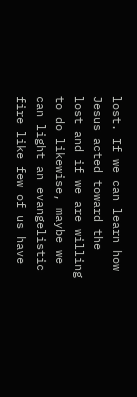lost. If we can learn how Jesus acted toward the lost and if we are willing to do likewise, maybe we can light an evangelistic fire like few of us have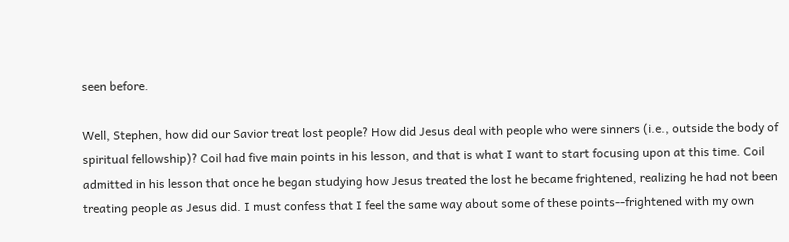seen before.

Well, Stephen, how did our Savior treat lost people? How did Jesus deal with people who were sinners (i.e., outside the body of spiritual fellowship)? Coil had five main points in his lesson, and that is what I want to start focusing upon at this time. Coil admitted in his lesson that once he began studying how Jesus treated the lost he became frightened, realizing he had not been treating people as Jesus did. I must confess that I feel the same way about some of these points--frightened with my own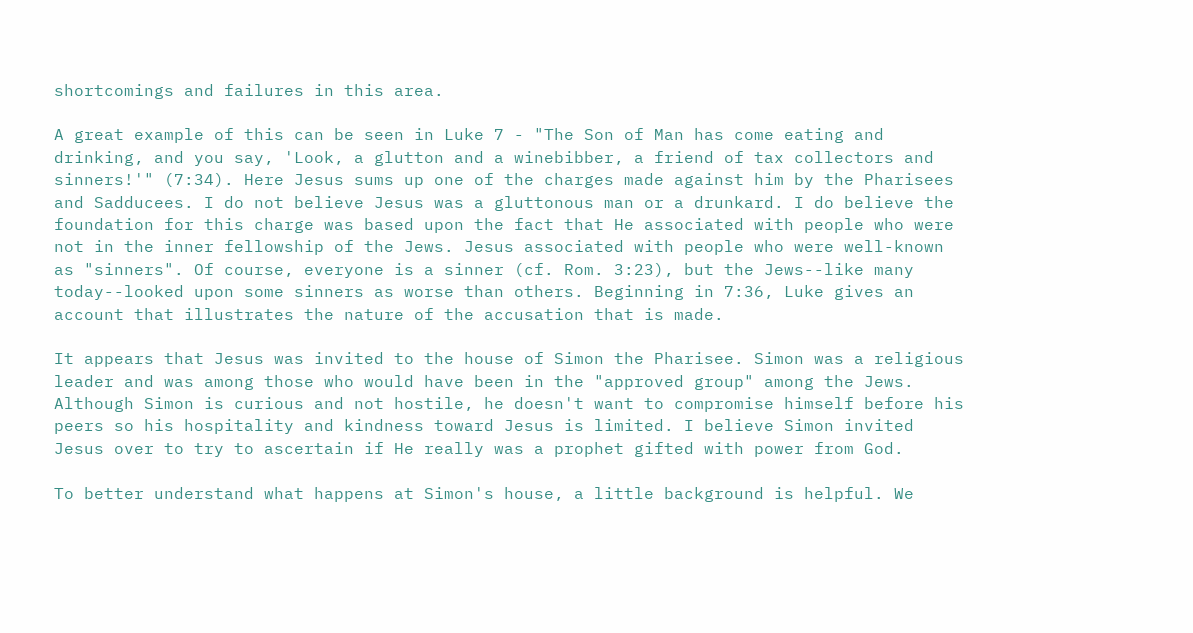shortcomings and failures in this area.

A great example of this can be seen in Luke 7 - "The Son of Man has come eating and drinking, and you say, 'Look, a glutton and a winebibber, a friend of tax collectors and sinners!'" (7:34). Here Jesus sums up one of the charges made against him by the Pharisees and Sadducees. I do not believe Jesus was a gluttonous man or a drunkard. I do believe the foundation for this charge was based upon the fact that He associated with people who were not in the inner fellowship of the Jews. Jesus associated with people who were well-known as "sinners". Of course, everyone is a sinner (cf. Rom. 3:23), but the Jews--like many today--looked upon some sinners as worse than others. Beginning in 7:36, Luke gives an account that illustrates the nature of the accusation that is made.

It appears that Jesus was invited to the house of Simon the Pharisee. Simon was a religious leader and was among those who would have been in the "approved group" among the Jews. Although Simon is curious and not hostile, he doesn't want to compromise himself before his peers so his hospitality and kindness toward Jesus is limited. I believe Simon invited Jesus over to try to ascertain if He really was a prophet gifted with power from God.

To better understand what happens at Simon's house, a little background is helpful. We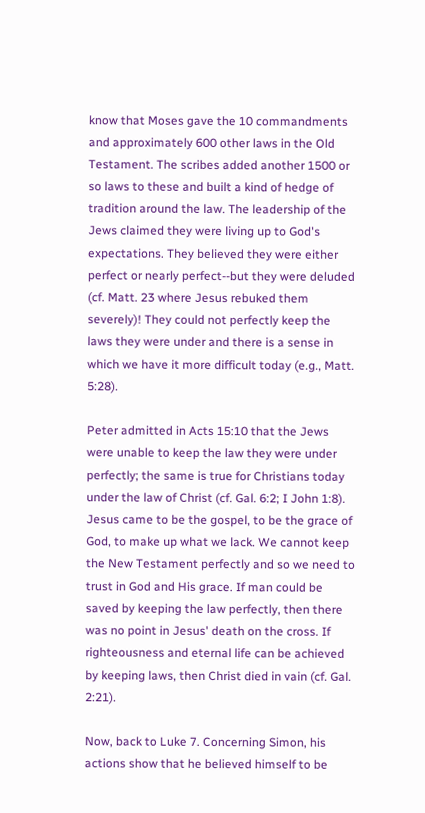know that Moses gave the 10 commandments and approximately 600 other laws in the Old Testament. The scribes added another 1500 or so laws to these and built a kind of hedge of tradition around the law. The leadership of the Jews claimed they were living up to God's expectations. They believed they were either perfect or nearly perfect--but they were deluded (cf. Matt. 23 where Jesus rebuked them severely)! They could not perfectly keep the laws they were under and there is a sense in which we have it more difficult today (e.g., Matt. 5:28).

Peter admitted in Acts 15:10 that the Jews were unable to keep the law they were under perfectly; the same is true for Christians today under the law of Christ (cf. Gal. 6:2; I John 1:8). Jesus came to be the gospel, to be the grace of God, to make up what we lack. We cannot keep the New Testament perfectly and so we need to trust in God and His grace. If man could be saved by keeping the law perfectly, then there was no point in Jesus' death on the cross. If righteousness and eternal life can be achieved by keeping laws, then Christ died in vain (cf. Gal. 2:21).

Now, back to Luke 7. Concerning Simon, his actions show that he believed himself to be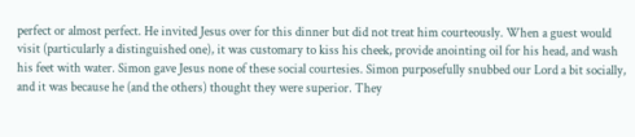perfect or almost perfect. He invited Jesus over for this dinner but did not treat him courteously. When a guest would visit (particularly a distinguished one), it was customary to kiss his cheek, provide anointing oil for his head, and wash his feet with water. Simon gave Jesus none of these social courtesies. Simon purposefully snubbed our Lord a bit socially, and it was because he (and the others) thought they were superior. They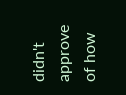didn't approve of how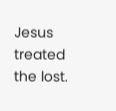Jesus treated the lost.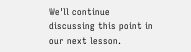We'll continue discussing this point in our next lesson.